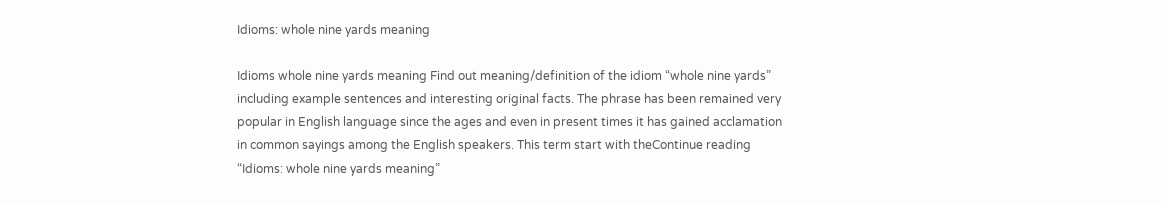Idioms: whole nine yards meaning

Idioms whole nine yards meaning Find out meaning/definition of the idiom “whole nine yards” including example sentences and interesting original facts. The phrase has been remained very popular in English language since the ages and even in present times it has gained acclamation in common sayings among the English speakers. This term start with theContinue reading “Idioms: whole nine yards meaning”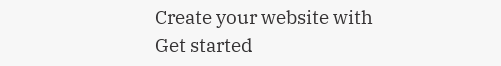Create your website with
Get started